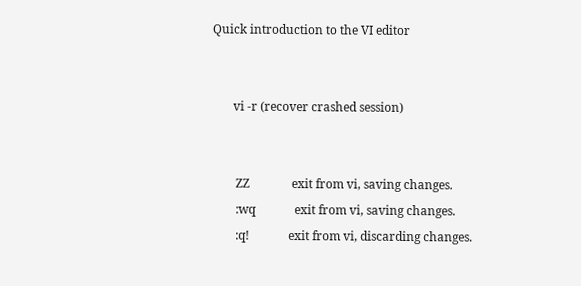Quick introduction to the VI editor


       vi -r (recover crashed session)


        ZZ              exit from vi, saving changes.
        :wq             exit from vi, saving changes.
        :q!             exit from vi, discarding changes.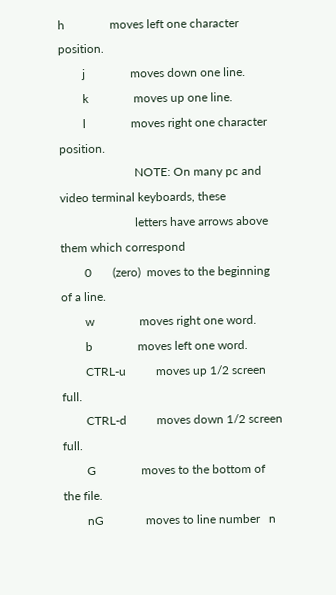h               moves left one character position.
        j               moves down one line.
        k               moves up one line.
        l               moves right one character position.
                         NOTE: On many pc and video terminal keyboards, these
                         letters have arrows above them which correspond
        0       (zero)  moves to the beginning of a line.
        w               moves right one word.
        b               moves left one word.
        CTRL-u          moves up 1/2 screen full.
        CTRL-d          moves down 1/2 screen full.
        G               moves to the bottom of the file.
        nG              moves to line number   n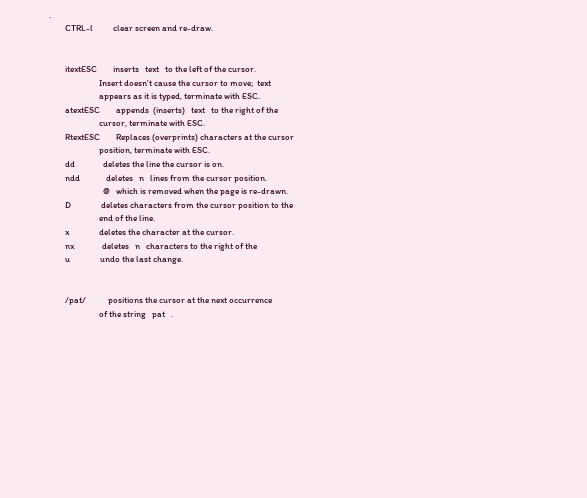.
        CTRL-l          clear screen and re-draw.


        itextESC        inserts   text   to the left of the cursor.
                         Insert doesn't cause the cursor to move;  text
                         appears as it is typed, terminate with ESC.
        atextESC        appends  (inserts)   text   to the right of the
                         cursor, terminate with ESC.
        RtextESC        Replaces (overprints) characters at the cursor
                         position, terminate with ESC.
        dd              deletes the line the cursor is on.
        ndd             deletes   n   lines from the cursor position.
                           @   which is removed when the page is re-drawn.
        D               deletes characters from the cursor position to the
                         end of the line.
        x               deletes the character at the cursor.
        nx              deletes   n   characters to the right of the
        u               undo the last change.


        /pat/           positions the cursor at the next occurrence
                         of the string   pat   .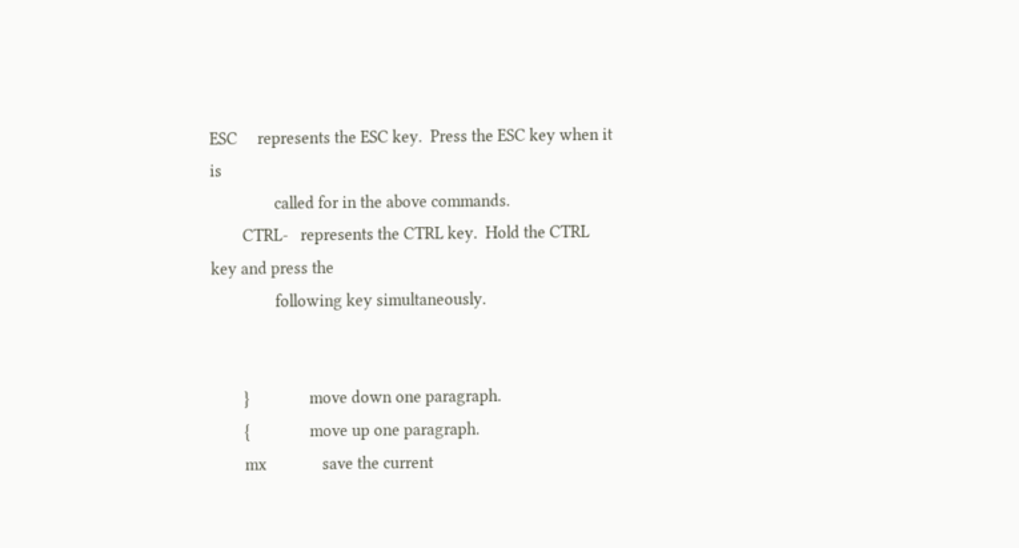ESC     represents the ESC key.  Press the ESC key when it is
                called for in the above commands.
        CTRL-   represents the CTRL key.  Hold the CTRL key and press the
                following key simultaneously.


        }               move down one paragraph.
        {               move up one paragraph.
        mx              save the current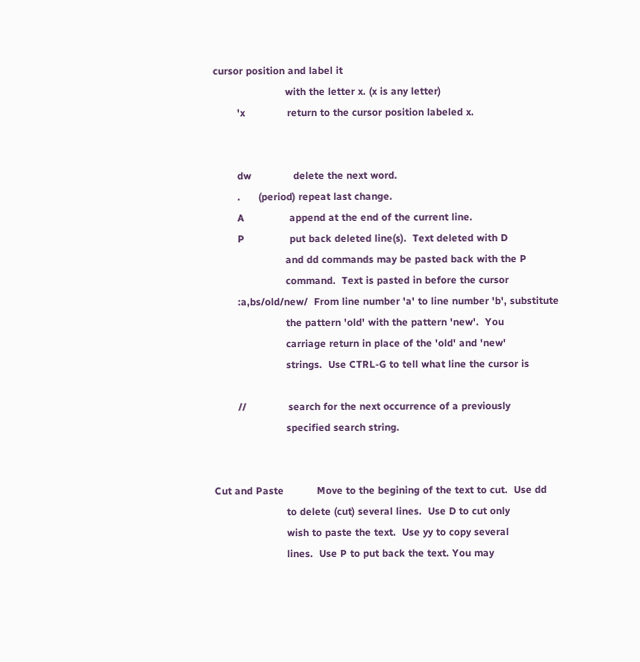cursor position and label it
                        with the letter x. (x is any letter)
        'x              return to the cursor position labeled x.


        dw              delete the next word.
        .      (period) repeat last change.
        A               append at the end of the current line.
        P               put back deleted line(s).  Text deleted with D
                        and dd commands may be pasted back with the P
                        command.  Text is pasted in before the cursor
        :a,bs/old/new/  From line number 'a' to line number 'b', substitute
                        the pattern 'old' with the pattern 'new'.  You
                        carriage return in place of the 'old' and 'new'
                        strings.  Use CTRL-G to tell what line the cursor is

        //              search for the next occurrence of a previously
                        specified search string.


Cut and Paste           Move to the begining of the text to cut.  Use dd
                        to delete (cut) several lines.  Use D to cut only
                        wish to paste the text.  Use yy to copy several
                        lines.  Use P to put back the text. You may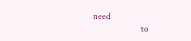need
                        to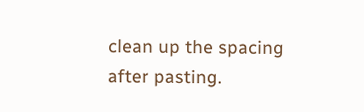clean up the spacing after pasting.